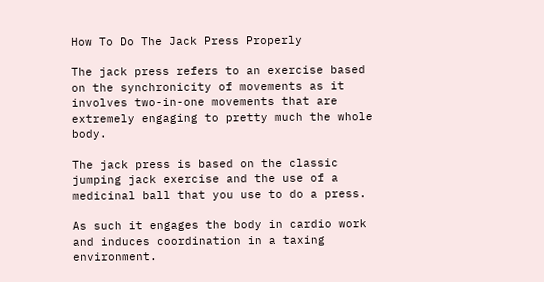How To Do The Jack Press Properly

The jack press refers to an exercise based on the synchronicity of movements as it involves two-in-one movements that are extremely engaging to pretty much the whole body.

The jack press is based on the classic jumping jack exercise and the use of a medicinal ball that you use to do a press.

As such it engages the body in cardio work and induces coordination in a taxing environment.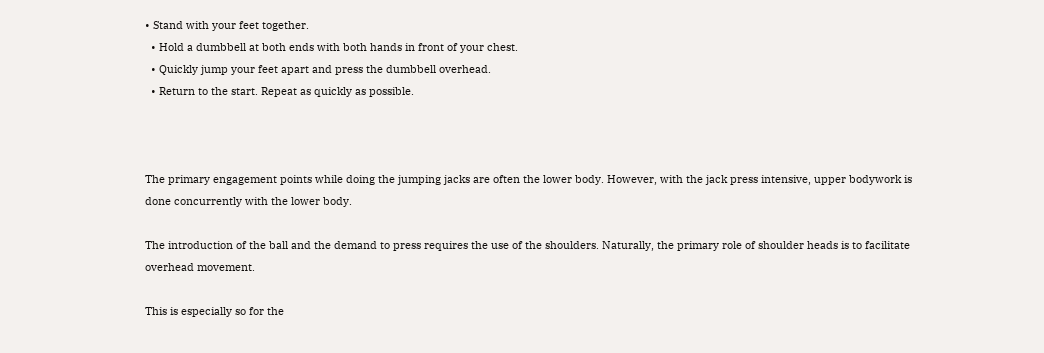• Stand with your feet together.
  • Hold a dumbbell at both ends with both hands in front of your chest.
  • Quickly jump your feet apart and press the dumbbell overhead.
  • Return to the start. Repeat as quickly as possible.



The primary engagement points while doing the jumping jacks are often the lower body. However, with the jack press intensive, upper bodywork is done concurrently with the lower body.

The introduction of the ball and the demand to press requires the use of the shoulders. Naturally, the primary role of shoulder heads is to facilitate overhead movement.

This is especially so for the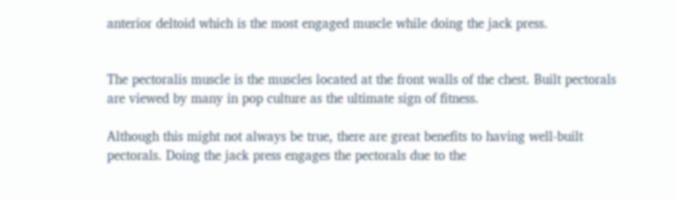anterior deltoid which is the most engaged muscle while doing the jack press.


The pectoralis muscle is the muscles located at the front walls of the chest. Built pectorals are viewed by many in pop culture as the ultimate sign of fitness.

Although this might not always be true, there are great benefits to having well-built pectorals. Doing the jack press engages the pectorals due to the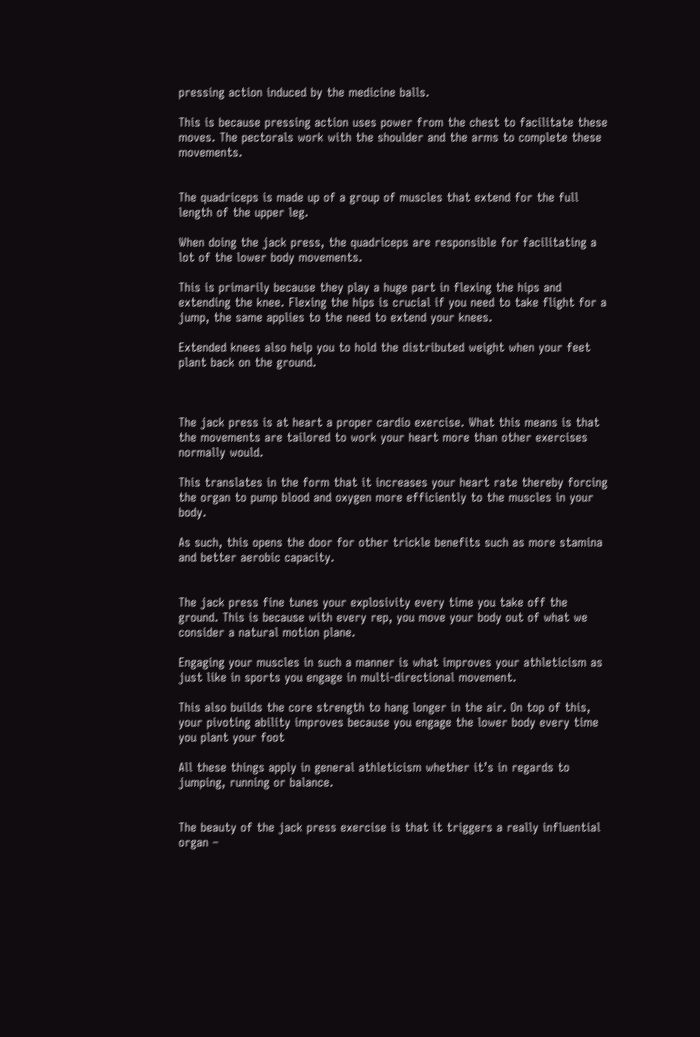pressing action induced by the medicine balls.

This is because pressing action uses power from the chest to facilitate these moves. The pectorals work with the shoulder and the arms to complete these movements.


The quadriceps is made up of a group of muscles that extend for the full length of the upper leg.

When doing the jack press, the quadriceps are responsible for facilitating a lot of the lower body movements.

This is primarily because they play a huge part in flexing the hips and extending the knee. Flexing the hips is crucial if you need to take flight for a jump, the same applies to the need to extend your knees.

Extended knees also help you to hold the distributed weight when your feet plant back on the ground.



The jack press is at heart a proper cardio exercise. What this means is that the movements are tailored to work your heart more than other exercises normally would.

This translates in the form that it increases your heart rate thereby forcing the organ to pump blood and oxygen more efficiently to the muscles in your body.

As such, this opens the door for other trickle benefits such as more stamina and better aerobic capacity.


The jack press fine tunes your explosivity every time you take off the ground. This is because with every rep, you move your body out of what we consider a natural motion plane.

Engaging your muscles in such a manner is what improves your athleticism as just like in sports you engage in multi-directional movement.

This also builds the core strength to hang longer in the air. On top of this, your pivoting ability improves because you engage the lower body every time you plant your foot

All these things apply in general athleticism whether it’s in regards to jumping, running or balance.


The beauty of the jack press exercise is that it triggers a really influential organ –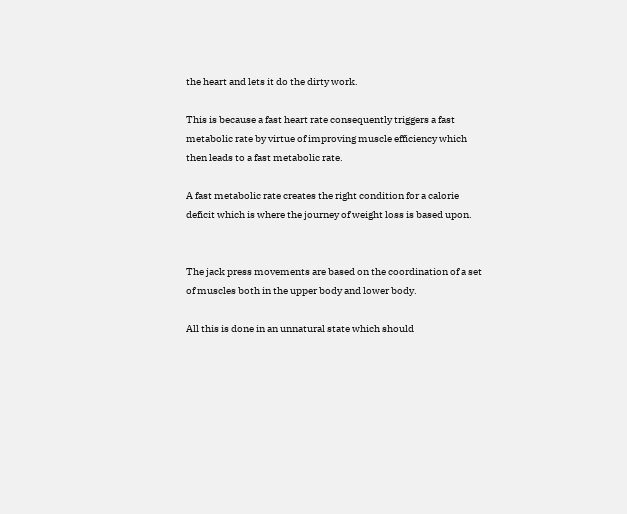the heart and lets it do the dirty work.

This is because a fast heart rate consequently triggers a fast metabolic rate by virtue of improving muscle efficiency which then leads to a fast metabolic rate.

A fast metabolic rate creates the right condition for a calorie deficit which is where the journey of weight loss is based upon.


The jack press movements are based on the coordination of a set of muscles both in the upper body and lower body.

All this is done in an unnatural state which should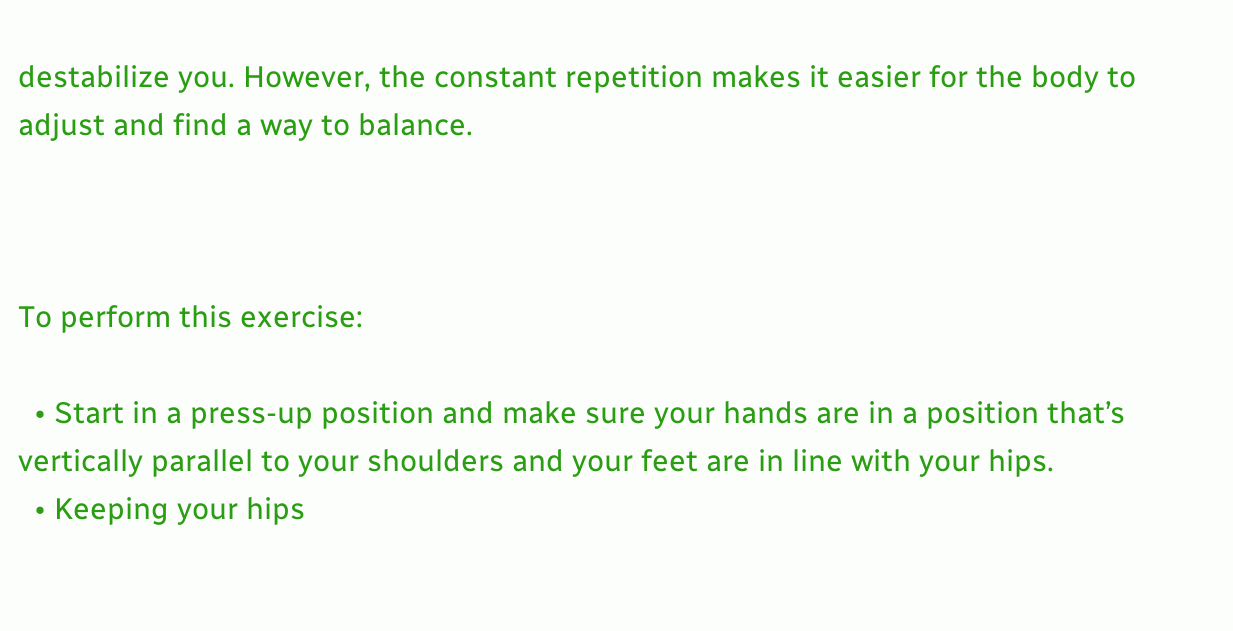destabilize you. However, the constant repetition makes it easier for the body to adjust and find a way to balance.



To perform this exercise:

  • Start in a press-up position and make sure your hands are in a position that’s vertically parallel to your shoulders and your feet are in line with your hips.
  • Keeping your hips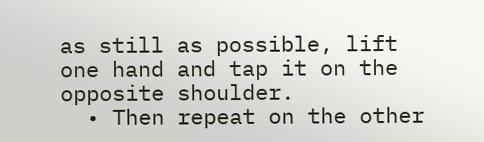as still as possible, lift one hand and tap it on the opposite shoulder.
  • Then repeat on the other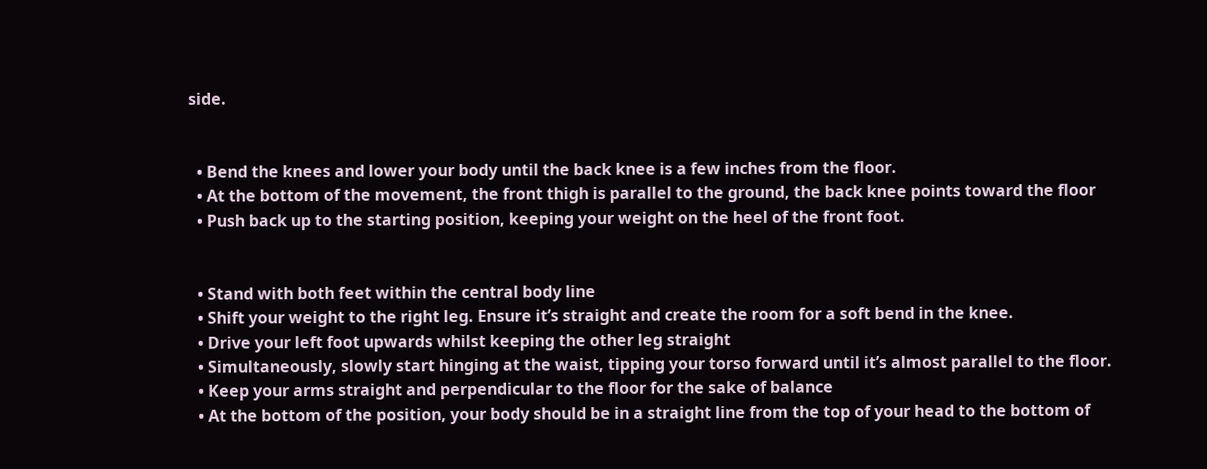side.


  • Bend the knees and lower your body until the back knee is a few inches from the floor.
  • At the bottom of the movement, the front thigh is parallel to the ground, the back knee points toward the floor
  • Push back up to the starting position, keeping your weight on the heel of the front foot.


  • Stand with both feet within the central body line
  • Shift your weight to the right leg. Ensure it’s straight and create the room for a soft bend in the knee.
  • Drive your left foot upwards whilst keeping the other leg straight
  • Simultaneously, slowly start hinging at the waist, tipping your torso forward until it’s almost parallel to the floor.
  • Keep your arms straight and perpendicular to the floor for the sake of balance
  • At the bottom of the position, your body should be in a straight line from the top of your head to the bottom of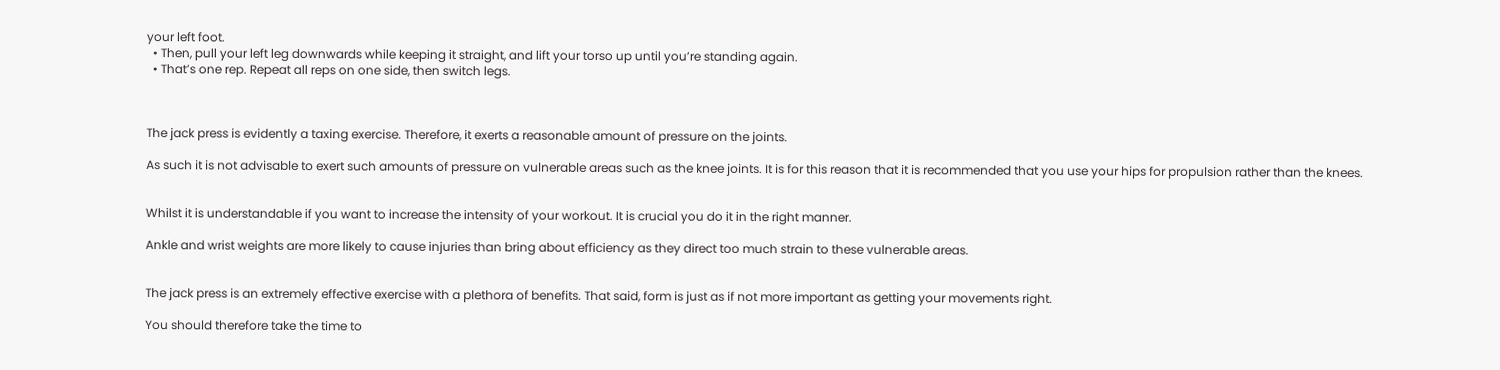your left foot.
  • Then, pull your left leg downwards while keeping it straight, and lift your torso up until you’re standing again.
  • That’s one rep. Repeat all reps on one side, then switch legs.



The jack press is evidently a taxing exercise. Therefore, it exerts a reasonable amount of pressure on the joints.

As such it is not advisable to exert such amounts of pressure on vulnerable areas such as the knee joints. It is for this reason that it is recommended that you use your hips for propulsion rather than the knees.


Whilst it is understandable if you want to increase the intensity of your workout. It is crucial you do it in the right manner.

Ankle and wrist weights are more likely to cause injuries than bring about efficiency as they direct too much strain to these vulnerable areas.


The jack press is an extremely effective exercise with a plethora of benefits. That said, form is just as if not more important as getting your movements right.

You should therefore take the time to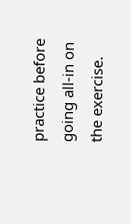practice before going all-in on the exercise.